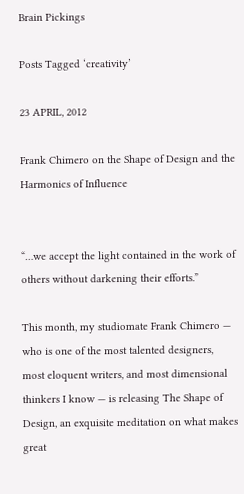Brain Pickings

Posts Tagged ‘creativity’

23 APRIL, 2012

Frank Chimero on the Shape of Design and the Harmonics of Influence


“…we accept the light contained in the work of others without darkening their efforts.”

This month, my studiomate Frank Chimero — who is one of the most talented designers, most eloquent writers, and most dimensional thinkers I know — is releasing The Shape of Design, an exquisite meditation on what makes great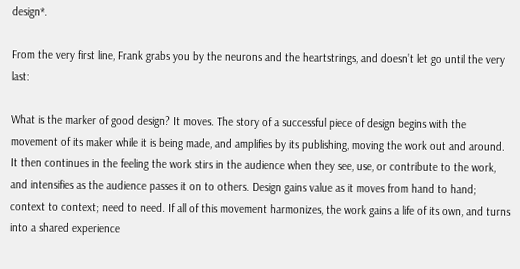design*.

From the very first line, Frank grabs you by the neurons and the heartstrings, and doesn’t let go until the very last:

What is the marker of good design? It moves. The story of a successful piece of design begins with the movement of its maker while it is being made, and amplifies by its publishing, moving the work out and around. It then continues in the feeling the work stirs in the audience when they see, use, or contribute to the work, and intensifies as the audience passes it on to others. Design gains value as it moves from hand to hand; context to context; need to need. If all of this movement harmonizes, the work gains a life of its own, and turns into a shared experience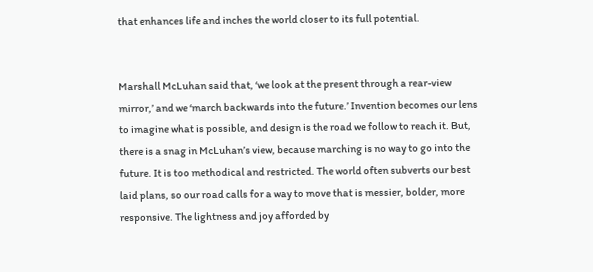that enhances life and inches the world closer to its full potential.


Marshall McLuhan said that, ‘we look at the present through a rear-view mirror,’ and we ‘march backwards into the future.’ Invention becomes our lens to imagine what is possible, and design is the road we follow to reach it. But, there is a snag in McLuhan’s view, because marching is no way to go into the future. It is too methodical and restricted. The world often subverts our best laid plans, so our road calls for a way to move that is messier, bolder, more responsive. The lightness and joy afforded by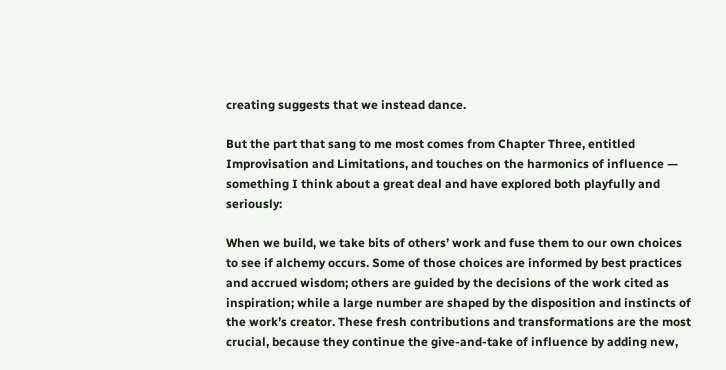creating suggests that we instead dance.

But the part that sang to me most comes from Chapter Three, entitled Improvisation and Limitations, and touches on the harmonics of influence — something I think about a great deal and have explored both playfully and seriously:

When we build, we take bits of others’ work and fuse them to our own choices to see if alchemy occurs. Some of those choices are informed by best practices and accrued wisdom; others are guided by the decisions of the work cited as inspiration; while a large number are shaped by the disposition and instincts of the work’s creator. These fresh contributions and transformations are the most crucial, because they continue the give-and-take of influence by adding new,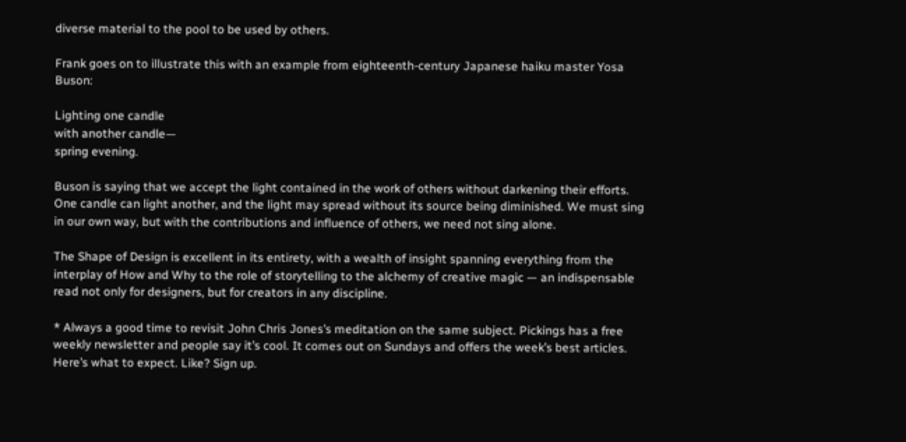diverse material to the pool to be used by others.

Frank goes on to illustrate this with an example from eighteenth-century Japanese haiku master Yosa Buson:

Lighting one candle
with another candle—
spring evening.

Buson is saying that we accept the light contained in the work of others without darkening their efforts. One candle can light another, and the light may spread without its source being diminished. We must sing in our own way, but with the contributions and influence of others, we need not sing alone.

The Shape of Design is excellent in its entirety, with a wealth of insight spanning everything from the interplay of How and Why to the role of storytelling to the alchemy of creative magic — an indispensable read not only for designers, but for creators in any discipline.

* Always a good time to revisit John Chris Jones’s meditation on the same subject. Pickings has a free weekly newsletter and people say it’s cool. It comes out on Sundays and offers the week’s best articles. Here’s what to expect. Like? Sign up.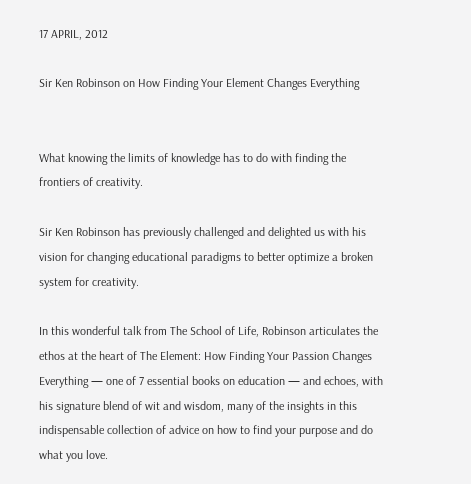17 APRIL, 2012

Sir Ken Robinson on How Finding Your Element Changes Everything


What knowing the limits of knowledge has to do with finding the frontiers of creativity.

Sir Ken Robinson has previously challenged and delighted us with his vision for changing educational paradigms to better optimize a broken system for creativity.

In this wonderful talk from The School of Life, Robinson articulates the ethos at the heart of The Element: How Finding Your Passion Changes Everything — one of 7 essential books on education — and echoes, with his signature blend of wit and wisdom, many of the insights in this indispensable collection of advice on how to find your purpose and do what you love.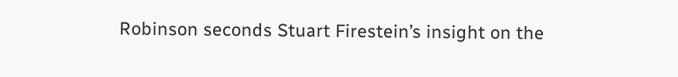Robinson seconds Stuart Firestein’s insight on the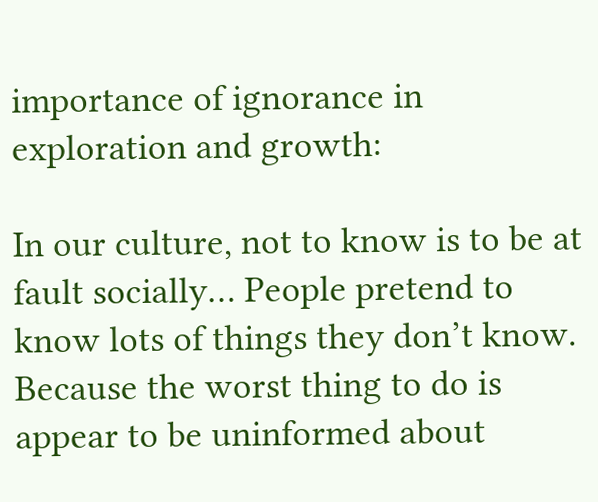importance of ignorance in exploration and growth:

In our culture, not to know is to be at fault socially… People pretend to know lots of things they don’t know. Because the worst thing to do is appear to be uninformed about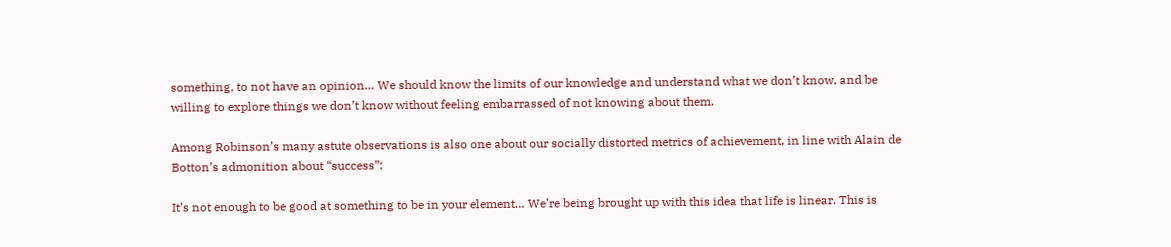something, to not have an opinion… We should know the limits of our knowledge and understand what we don’t know, and be willing to explore things we don’t know without feeling embarrassed of not knowing about them.

Among Robinson’s many astute observations is also one about our socially distorted metrics of achievement, in line with Alain de Botton’s admonition about “success”:

It’s not enough to be good at something to be in your element… We’re being brought up with this idea that life is linear. This is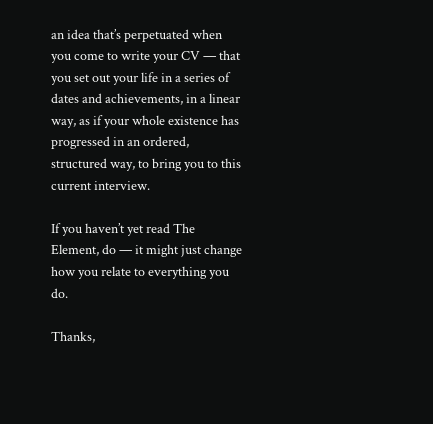an idea that’s perpetuated when you come to write your CV — that you set out your life in a series of dates and achievements, in a linear way, as if your whole existence has progressed in an ordered, structured way, to bring you to this current interview.

If you haven’t yet read The Element, do — it might just change how you relate to everything you do.

Thanks,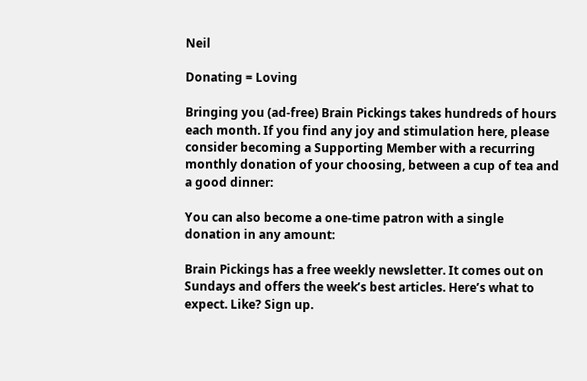Neil

Donating = Loving

Bringing you (ad-free) Brain Pickings takes hundreds of hours each month. If you find any joy and stimulation here, please consider becoming a Supporting Member with a recurring monthly donation of your choosing, between a cup of tea and a good dinner:

You can also become a one-time patron with a single donation in any amount:

Brain Pickings has a free weekly newsletter. It comes out on Sundays and offers the week’s best articles. Here’s what to expect. Like? Sign up.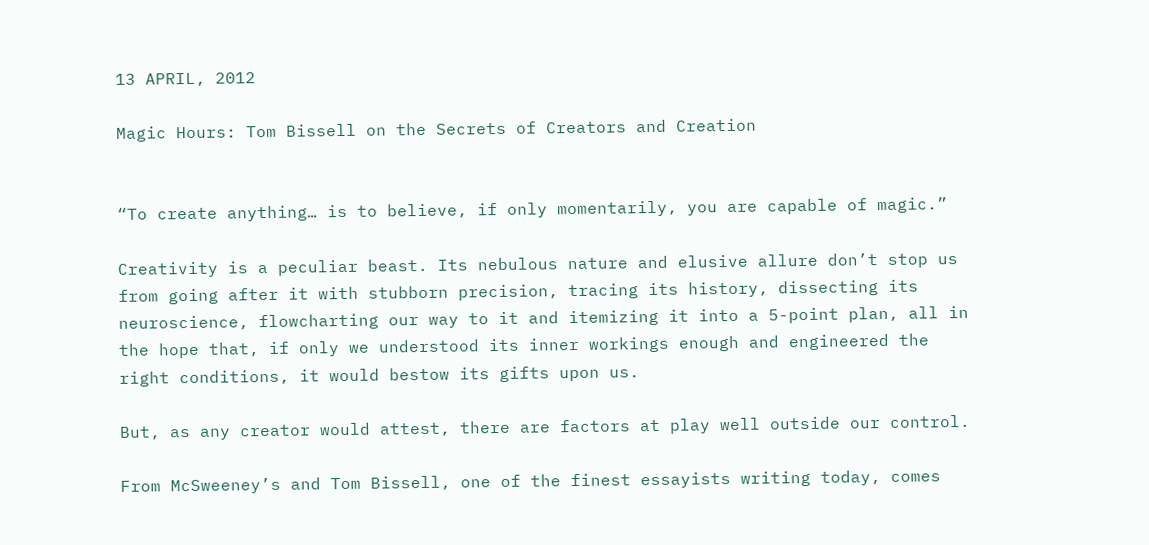13 APRIL, 2012

Magic Hours: Tom Bissell on the Secrets of Creators and Creation


“To create anything… is to believe, if only momentarily, you are capable of magic.”

Creativity is a peculiar beast. Its nebulous nature and elusive allure don’t stop us from going after it with stubborn precision, tracing its history, dissecting its neuroscience, flowcharting our way to it and itemizing it into a 5-point plan, all in the hope that, if only we understood its inner workings enough and engineered the right conditions, it would bestow its gifts upon us.

But, as any creator would attest, there are factors at play well outside our control.

From McSweeney’s and Tom Bissell, one of the finest essayists writing today, comes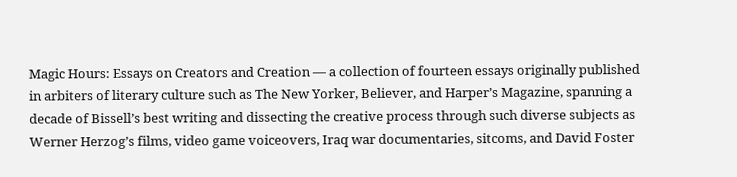Magic Hours: Essays on Creators and Creation — a collection of fourteen essays originally published in arbiters of literary culture such as The New Yorker, Believer, and Harper’s Magazine, spanning a decade of Bissell’s best writing and dissecting the creative process through such diverse subjects as Werner Herzog’s films, video game voiceovers, Iraq war documentaries, sitcoms, and David Foster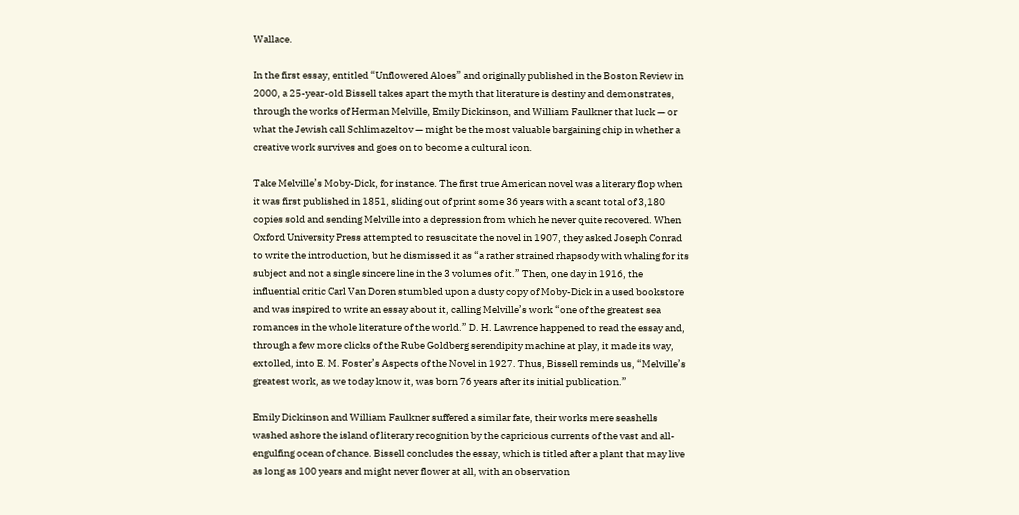Wallace.

In the first essay, entitled “Unflowered Aloes” and originally published in the Boston Review in 2000, a 25-year-old Bissell takes apart the myth that literature is destiny and demonstrates, through the works of Herman Melville, Emily Dickinson, and William Faulkner that luck — or what the Jewish call Schlimazeltov — might be the most valuable bargaining chip in whether a creative work survives and goes on to become a cultural icon.

Take Melville’s Moby-Dick, for instance. The first true American novel was a literary flop when it was first published in 1851, sliding out of print some 36 years with a scant total of 3,180 copies sold and sending Melville into a depression from which he never quite recovered. When Oxford University Press attempted to resuscitate the novel in 1907, they asked Joseph Conrad to write the introduction, but he dismissed it as “a rather strained rhapsody with whaling for its subject and not a single sincere line in the 3 volumes of it.” Then, one day in 1916, the influential critic Carl Van Doren stumbled upon a dusty copy of Moby-Dick in a used bookstore and was inspired to write an essay about it, calling Melville’s work “one of the greatest sea romances in the whole literature of the world.” D. H. Lawrence happened to read the essay and, through a few more clicks of the Rube Goldberg serendipity machine at play, it made its way, extolled, into E. M. Foster’s Aspects of the Novel in 1927. Thus, Bissell reminds us, “Melville’s greatest work, as we today know it, was born 76 years after its initial publication.”

Emily Dickinson and William Faulkner suffered a similar fate, their works mere seashells washed ashore the island of literary recognition by the capricious currents of the vast and all-engulfing ocean of chance. Bissell concludes the essay, which is titled after a plant that may live as long as 100 years and might never flower at all, with an observation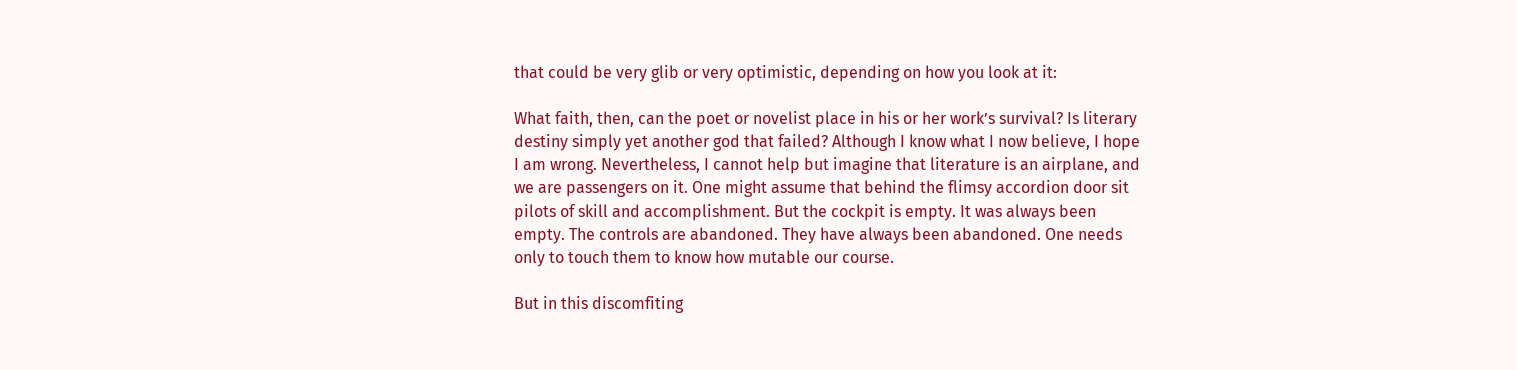that could be very glib or very optimistic, depending on how you look at it:

What faith, then, can the poet or novelist place in his or her work’s survival? Is literary destiny simply yet another god that failed? Although I know what I now believe, I hope I am wrong. Nevertheless, I cannot help but imagine that literature is an airplane, and we are passengers on it. One might assume that behind the flimsy accordion door sit pilots of skill and accomplishment. But the cockpit is empty. It was always been empty. The controls are abandoned. They have always been abandoned. One needs only to touch them to know how mutable our course.

But in this discomfiting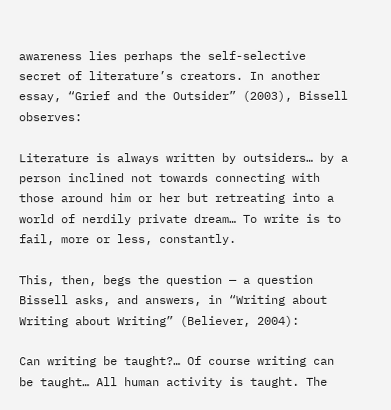awareness lies perhaps the self-selective secret of literature’s creators. In another essay, “Grief and the Outsider” (2003), Bissell observes:

Literature is always written by outsiders… by a person inclined not towards connecting with those around him or her but retreating into a world of nerdily private dream… To write is to fail, more or less, constantly.

This, then, begs the question — a question Bissell asks, and answers, in “Writing about Writing about Writing” (Believer, 2004):

Can writing be taught?… Of course writing can be taught… All human activity is taught. The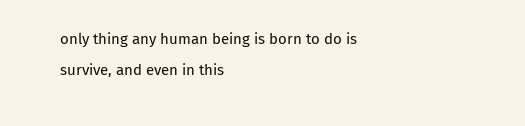only thing any human being is born to do is survive, and even in this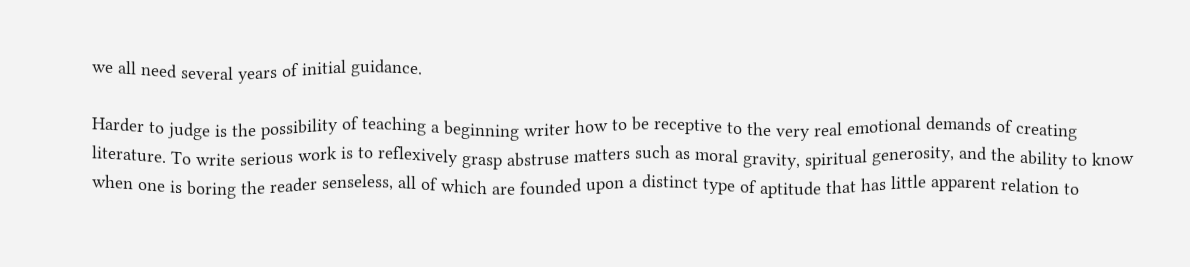we all need several years of initial guidance.

Harder to judge is the possibility of teaching a beginning writer how to be receptive to the very real emotional demands of creating literature. To write serious work is to reflexively grasp abstruse matters such as moral gravity, spiritual generosity, and the ability to know when one is boring the reader senseless, all of which are founded upon a distinct type of aptitude that has little apparent relation to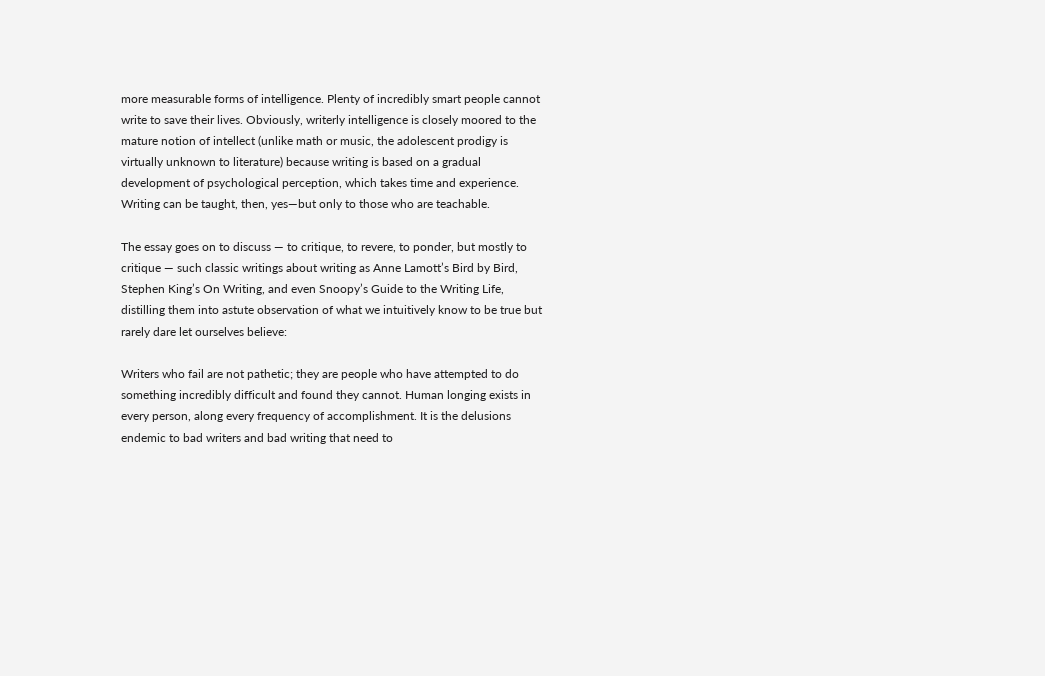more measurable forms of intelligence. Plenty of incredibly smart people cannot write to save their lives. Obviously, writerly intelligence is closely moored to the mature notion of intellect (unlike math or music, the adolescent prodigy is virtually unknown to literature) because writing is based on a gradual development of psychological perception, which takes time and experience. Writing can be taught, then, yes—but only to those who are teachable.

The essay goes on to discuss — to critique, to revere, to ponder, but mostly to critique — such classic writings about writing as Anne Lamott’s Bird by Bird, Stephen King’s On Writing, and even Snoopy’s Guide to the Writing Life, distilling them into astute observation of what we intuitively know to be true but rarely dare let ourselves believe:

Writers who fail are not pathetic; they are people who have attempted to do something incredibly difficult and found they cannot. Human longing exists in every person, along every frequency of accomplishment. It is the delusions endemic to bad writers and bad writing that need to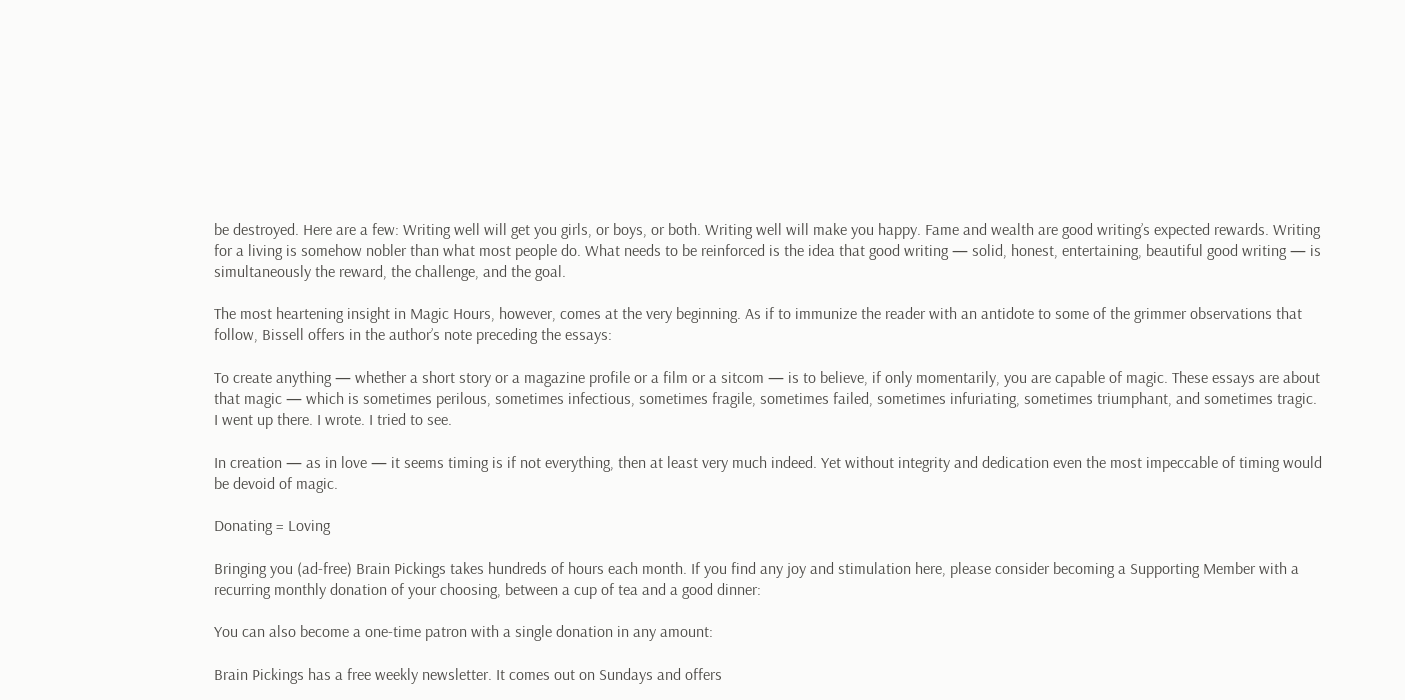be destroyed. Here are a few: Writing well will get you girls, or boys, or both. Writing well will make you happy. Fame and wealth are good writing’s expected rewards. Writing for a living is somehow nobler than what most people do. What needs to be reinforced is the idea that good writing — solid, honest, entertaining, beautiful good writing — is simultaneously the reward, the challenge, and the goal.

The most heartening insight in Magic Hours, however, comes at the very beginning. As if to immunize the reader with an antidote to some of the grimmer observations that follow, Bissell offers in the author’s note preceding the essays:

To create anything — whether a short story or a magazine profile or a film or a sitcom — is to believe, if only momentarily, you are capable of magic. These essays are about that magic — which is sometimes perilous, sometimes infectious, sometimes fragile, sometimes failed, sometimes infuriating, sometimes triumphant, and sometimes tragic. I went up there. I wrote. I tried to see.

In creation — as in love — it seems timing is if not everything, then at least very much indeed. Yet without integrity and dedication even the most impeccable of timing would be devoid of magic.

Donating = Loving

Bringing you (ad-free) Brain Pickings takes hundreds of hours each month. If you find any joy and stimulation here, please consider becoming a Supporting Member with a recurring monthly donation of your choosing, between a cup of tea and a good dinner:

You can also become a one-time patron with a single donation in any amount:

Brain Pickings has a free weekly newsletter. It comes out on Sundays and offers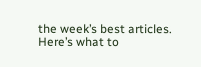the week’s best articles. Here’s what to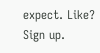expect. Like? Sign up.